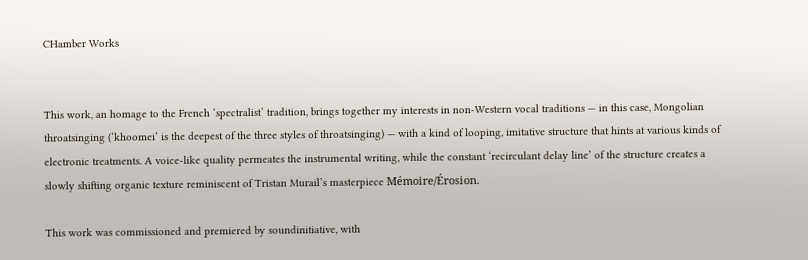CHamber Works


This work, an homage to the French ‘spectralist’ tradition, brings together my interests in non-Western vocal traditions — in this case, Mongolian throatsinging (‘khoomei’ is the deepest of the three styles of throatsinging) — with a kind of looping, imitative structure that hints at various kinds of electronic treatments. A voice-like quality permeates the instrumental writing, while the constant ‘recirculant delay line’ of the structure creates a slowly shifting organic texture reminiscent of Tristan Murail’s masterpiece Mémoire/Érosion.

This work was commissioned and premiered by soundinitiative, with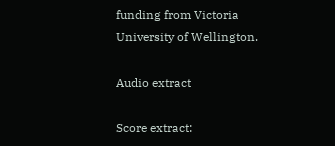funding from Victoria University of Wellington.

Audio extract

Score extract: